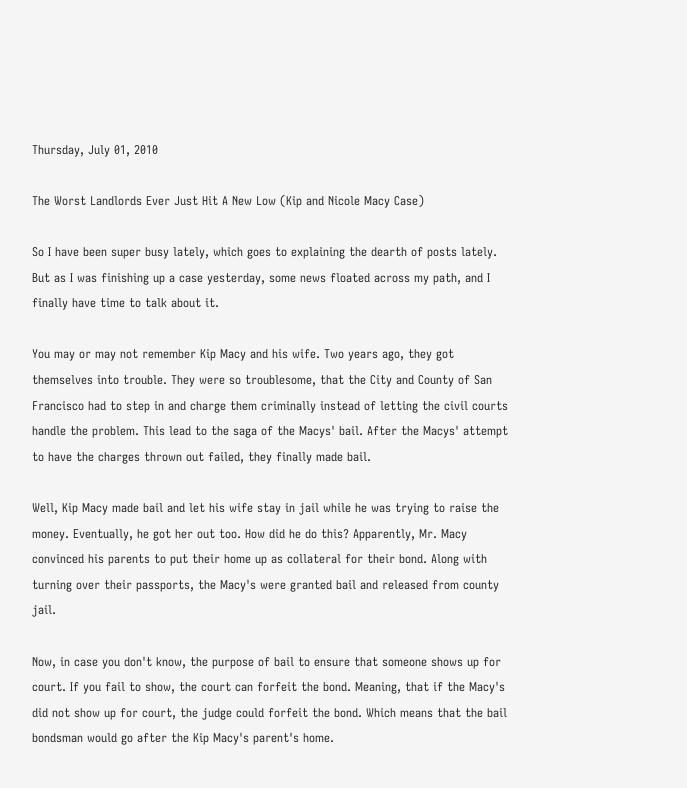Thursday, July 01, 2010

The Worst Landlords Ever Just Hit A New Low (Kip and Nicole Macy Case)

So I have been super busy lately, which goes to explaining the dearth of posts lately. But as I was finishing up a case yesterday, some news floated across my path, and I finally have time to talk about it.

You may or may not remember Kip Macy and his wife. Two years ago, they got themselves into trouble. They were so troublesome, that the City and County of San Francisco had to step in and charge them criminally instead of letting the civil courts handle the problem. This lead to the saga of the Macys' bail. After the Macys' attempt to have the charges thrown out failed, they finally made bail.

Well, Kip Macy made bail and let his wife stay in jail while he was trying to raise the money. Eventually, he got her out too. How did he do this? Apparently, Mr. Macy convinced his parents to put their home up as collateral for their bond. Along with turning over their passports, the Macy's were granted bail and released from county jail.

Now, in case you don't know, the purpose of bail to ensure that someone shows up for court. If you fail to show, the court can forfeit the bond. Meaning, that if the Macy's did not show up for court, the judge could forfeit the bond. Which means that the bail bondsman would go after the Kip Macy's parent's home.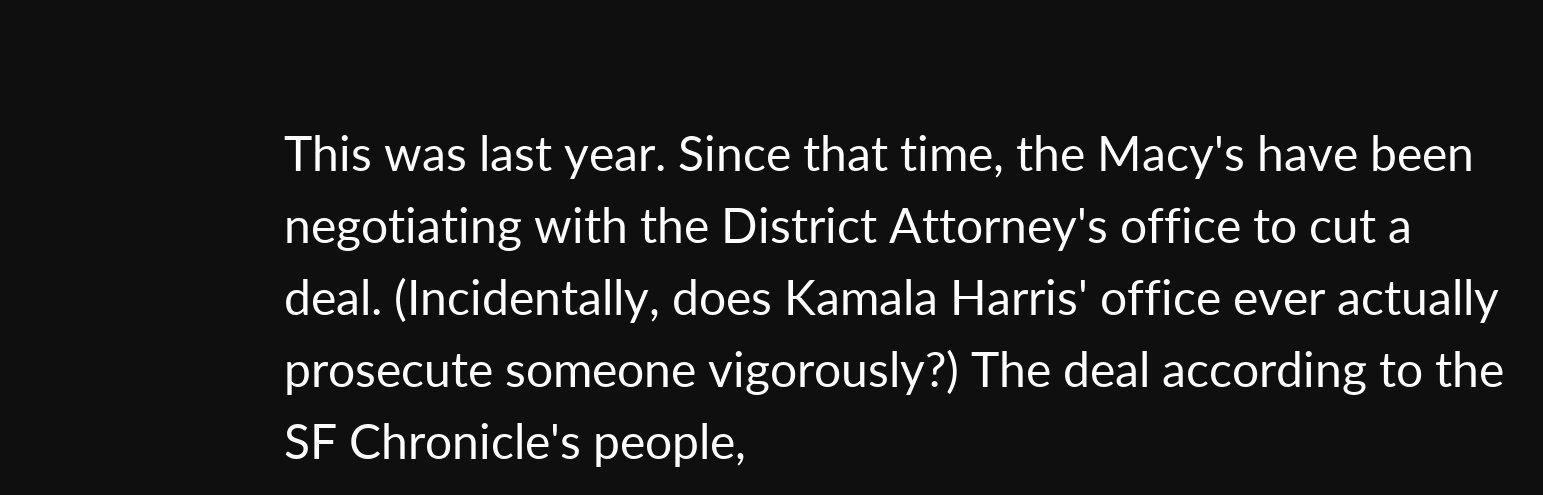This was last year. Since that time, the Macy's have been negotiating with the District Attorney's office to cut a deal. (Incidentally, does Kamala Harris' office ever actually prosecute someone vigorously?) The deal according to the SF Chronicle's people,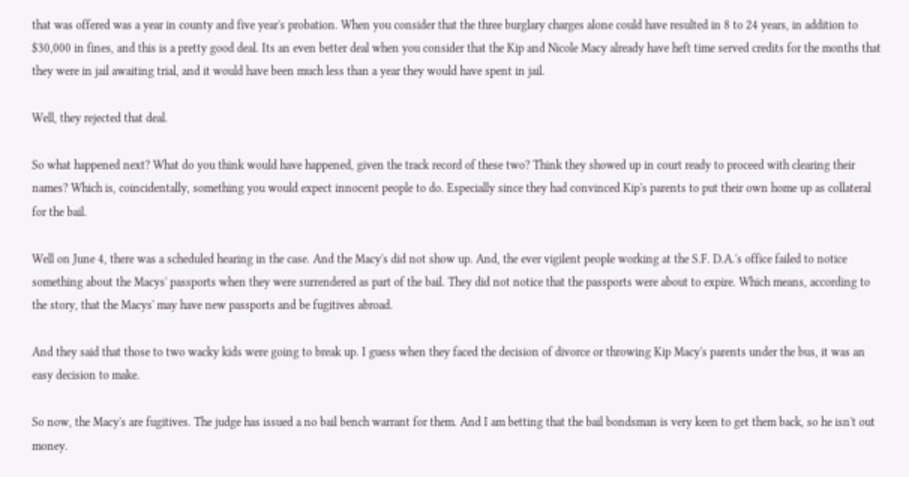that was offered was a year in county and five year's probation. When you consider that the three burglary charges alone could have resulted in 8 to 24 years, in addition to $30,000 in fines, and this is a pretty good deal. Its an even better deal when you consider that the Kip and Nicole Macy already have heft time served credits for the months that they were in jail awaiting trial, and it would have been much less than a year they would have spent in jail.

Well, they rejected that deal.

So what happened next? What do you think would have happened, given the track record of these two? Think they showed up in court ready to proceed with clearing their names? Which is, coincidentally, something you would expect innocent people to do. Especially since they had convinced Kip's parents to put their own home up as collateral for the bail.

Well on June 4, there was a scheduled hearing in the case. And the Macy's did not show up. And, the ever vigilent people working at the S.F. D.A.'s office failed to notice something about the Macys' passports when they were surrendered as part of the bail. They did not notice that the passports were about to expire. Which means, according to the story, that the Macys' may have new passports and be fugitives abroad.

And they said that those to two wacky kids were going to break up. I guess when they faced the decision of divorce or throwing Kip Macy's parents under the bus, it was an easy decision to make.

So now, the Macy's are fugitives. The judge has issued a no bail bench warrant for them. And I am betting that the bail bondsman is very keen to get them back, so he isn't out money.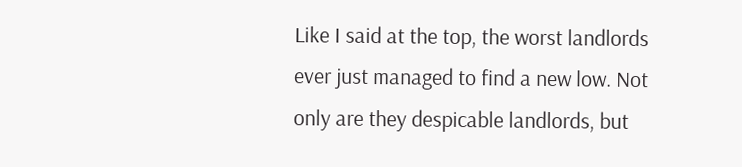Like I said at the top, the worst landlords ever just managed to find a new low. Not only are they despicable landlords, but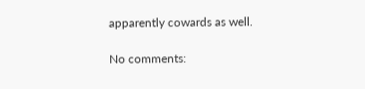apparently cowards as well.

No comments: